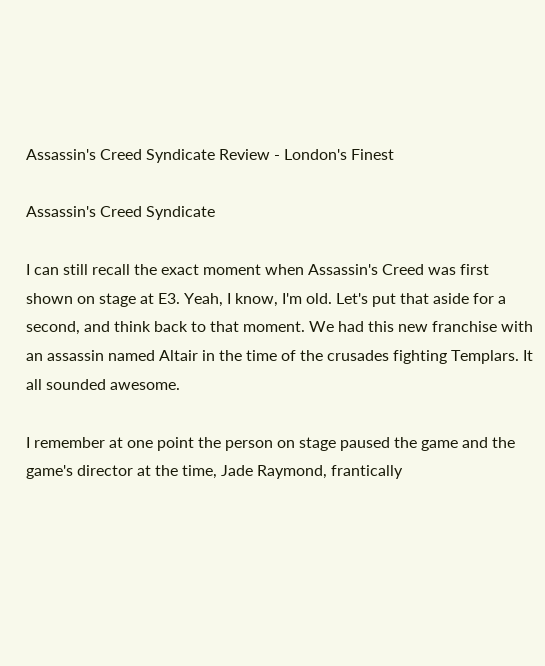Assassin's Creed Syndicate Review - London's Finest

Assassin's Creed Syndicate

I can still recall the exact moment when Assassin's Creed was first shown on stage at E3. Yeah, I know, I'm old. Let's put that aside for a second, and think back to that moment. We had this new franchise with an assassin named Altair in the time of the crusades fighting Templars. It all sounded awesome.

I remember at one point the person on stage paused the game and the game's director at the time, Jade Raymond, frantically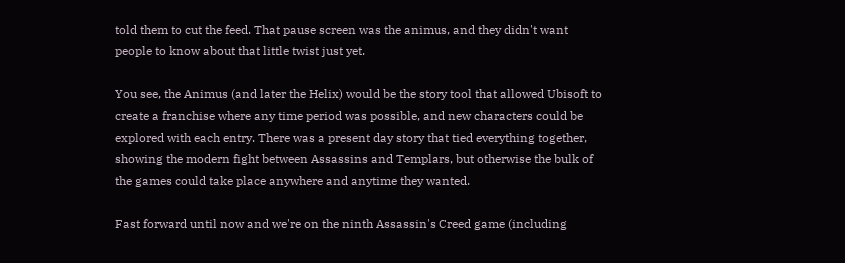told them to cut the feed. That pause screen was the animus, and they didn't want people to know about that little twist just yet.

You see, the Animus (and later the Helix) would be the story tool that allowed Ubisoft to create a franchise where any time period was possible, and new characters could be explored with each entry. There was a present day story that tied everything together, showing the modern fight between Assassins and Templars, but otherwise the bulk of the games could take place anywhere and anytime they wanted.

Fast forward until now and we're on the ninth Assassin's Creed game (including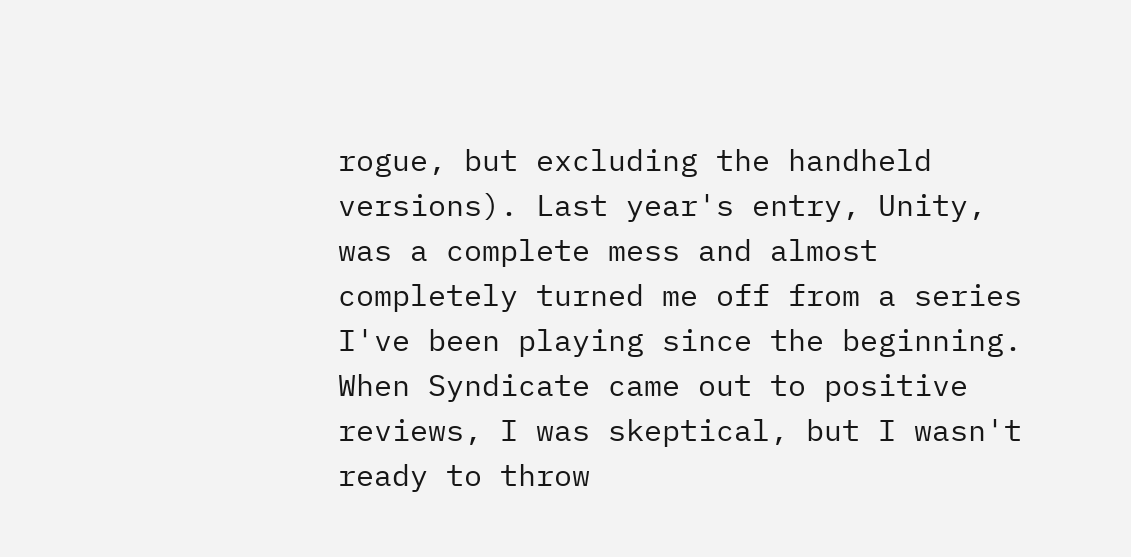rogue, but excluding the handheld versions). Last year's entry, Unity, was a complete mess and almost completely turned me off from a series I've been playing since the beginning. When Syndicate came out to positive reviews, I was skeptical, but I wasn't ready to throw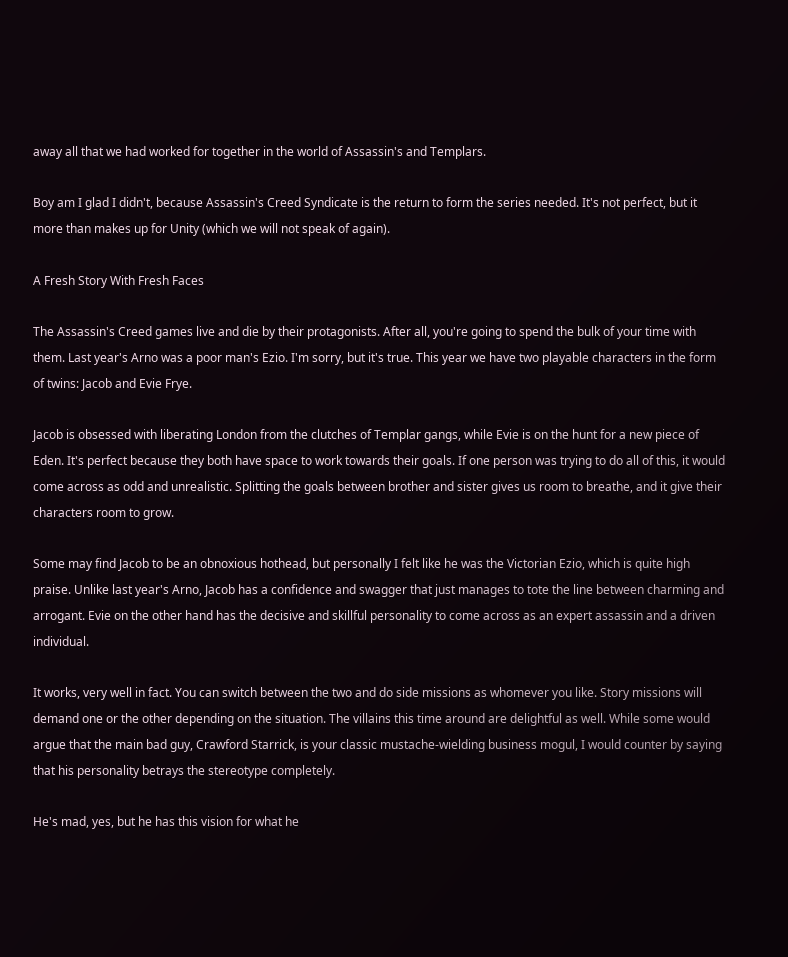away all that we had worked for together in the world of Assassin's and Templars.

Boy am I glad I didn't, because Assassin's Creed Syndicate is the return to form the series needed. It's not perfect, but it more than makes up for Unity (which we will not speak of again).

A Fresh Story With Fresh Faces

The Assassin's Creed games live and die by their protagonists. After all, you're going to spend the bulk of your time with them. Last year's Arno was a poor man's Ezio. I'm sorry, but it's true. This year we have two playable characters in the form of twins: Jacob and Evie Frye.

Jacob is obsessed with liberating London from the clutches of Templar gangs, while Evie is on the hunt for a new piece of Eden. It's perfect because they both have space to work towards their goals. If one person was trying to do all of this, it would come across as odd and unrealistic. Splitting the goals between brother and sister gives us room to breathe, and it give their characters room to grow.

Some may find Jacob to be an obnoxious hothead, but personally I felt like he was the Victorian Ezio, which is quite high praise. Unlike last year's Arno, Jacob has a confidence and swagger that just manages to tote the line between charming and arrogant. Evie on the other hand has the decisive and skillful personality to come across as an expert assassin and a driven individual.

It works, very well in fact. You can switch between the two and do side missions as whomever you like. Story missions will demand one or the other depending on the situation. The villains this time around are delightful as well. While some would argue that the main bad guy, Crawford Starrick, is your classic mustache-wielding business mogul, I would counter by saying that his personality betrays the stereotype completely.

He's mad, yes, but he has this vision for what he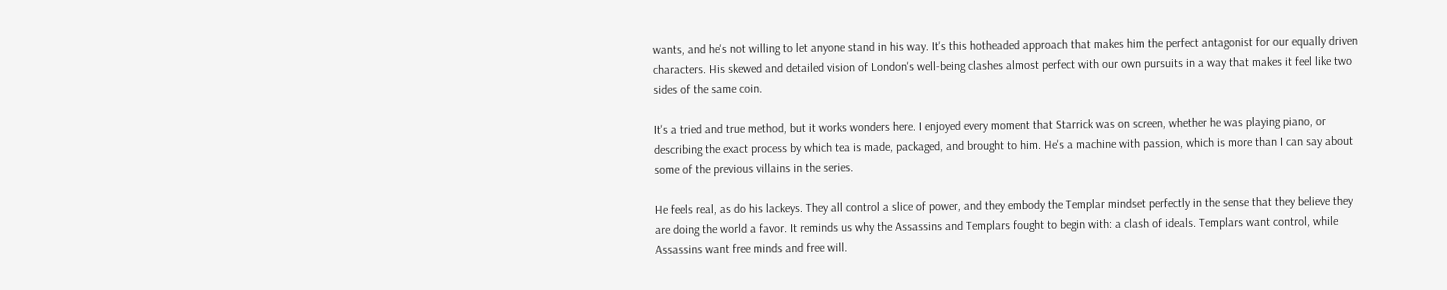wants, and he's not willing to let anyone stand in his way. It's this hotheaded approach that makes him the perfect antagonist for our equally driven characters. His skewed and detailed vision of London's well-being clashes almost perfect with our own pursuits in a way that makes it feel like two sides of the same coin.

It's a tried and true method, but it works wonders here. I enjoyed every moment that Starrick was on screen, whether he was playing piano, or describing the exact process by which tea is made, packaged, and brought to him. He's a machine with passion, which is more than I can say about some of the previous villains in the series.

He feels real, as do his lackeys. They all control a slice of power, and they embody the Templar mindset perfectly in the sense that they believe they are doing the world a favor. It reminds us why the Assassins and Templars fought to begin with: a clash of ideals. Templars want control, while Assassins want free minds and free will.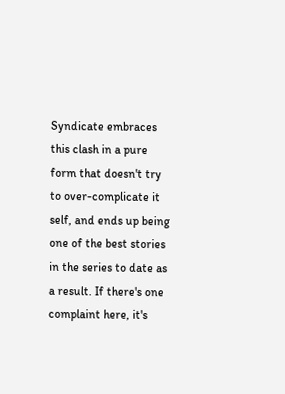Syndicate embraces this clash in a pure form that doesn't try to over-complicate it self, and ends up being one of the best stories in the series to date as a result. If there's one complaint here, it's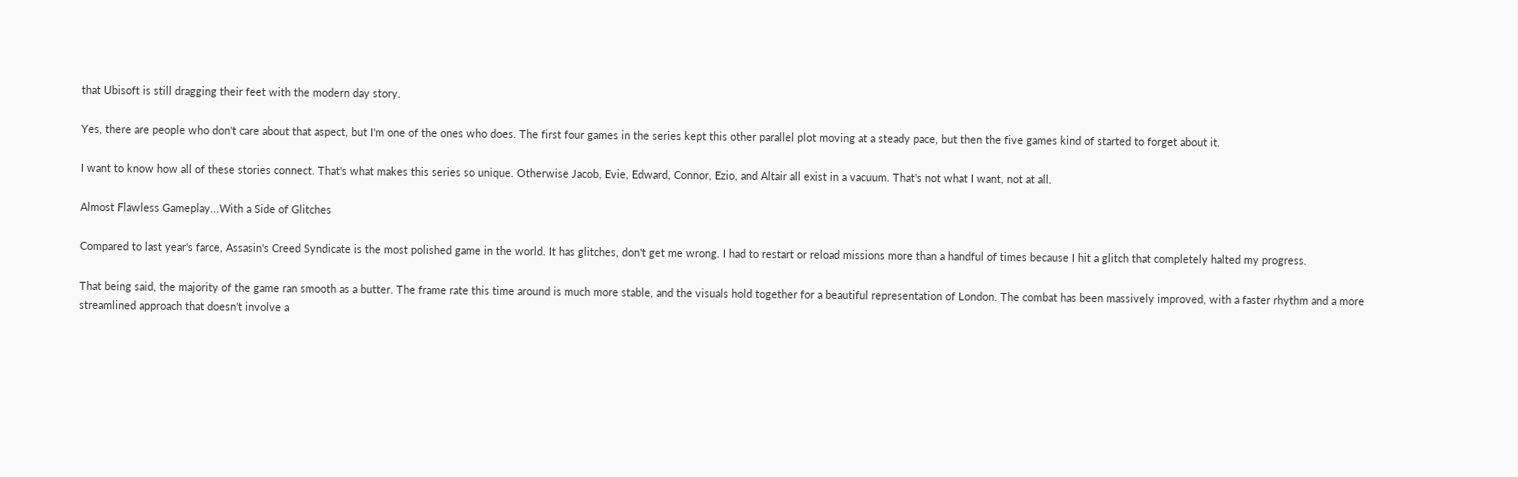that Ubisoft is still dragging their feet with the modern day story.

Yes, there are people who don't care about that aspect, but I'm one of the ones who does. The first four games in the series kept this other parallel plot moving at a steady pace, but then the five games kind of started to forget about it.

I want to know how all of these stories connect. That's what makes this series so unique. Otherwise Jacob, Evie, Edward, Connor, Ezio, and Altair all exist in a vacuum. That's not what I want, not at all.

Almost Flawless Gameplay...With a Side of Glitches

Compared to last year's farce, Assasin's Creed Syndicate is the most polished game in the world. It has glitches, don't get me wrong. I had to restart or reload missions more than a handful of times because I hit a glitch that completely halted my progress.

That being said, the majority of the game ran smooth as a butter. The frame rate this time around is much more stable, and the visuals hold together for a beautiful representation of London. The combat has been massively improved, with a faster rhythm and a more streamlined approach that doesn't involve a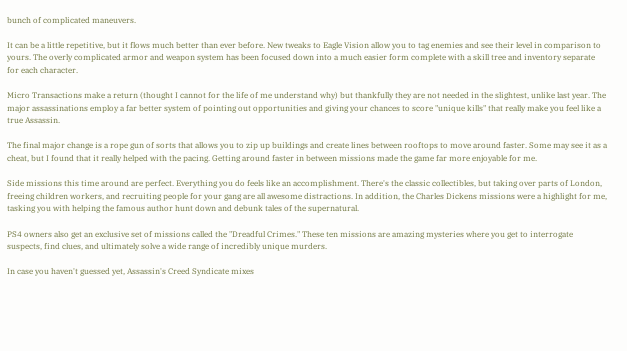bunch of complicated maneuvers.

It can be a little repetitive, but it flows much better than ever before. New tweaks to Eagle Vision allow you to tag enemies and see their level in comparison to yours. The overly complicated armor and weapon system has been focused down into a much easier form complete with a skill tree and inventory separate for each character.

Micro Transactions make a return (thought I cannot for the life of me understand why) but thankfully they are not needed in the slightest, unlike last year. The major assassinations employ a far better system of pointing out opportunities and giving your chances to score "unique kills" that really make you feel like a true Assassin.

The final major change is a rope gun of sorts that allows you to zip up buildings and create lines between rooftops to move around faster. Some may see it as a cheat, but I found that it really helped with the pacing. Getting around faster in between missions made the game far more enjoyable for me.

Side missions this time around are perfect. Everything you do feels like an accomplishment. There's the classic collectibles, but taking over parts of London, freeing children workers, and recruiting people for your gang are all awesome distractions. In addition, the Charles Dickens missions were a highlight for me, tasking you with helping the famous author hunt down and debunk tales of the supernatural.

PS4 owners also get an exclusive set of missions called the "Dreadful Crimes." These ten missions are amazing mysteries where you get to interrogate suspects, find clues, and ultimately solve a wide range of incredibly unique murders.

In case you haven't guessed yet, Assassin's Creed Syndicate mixes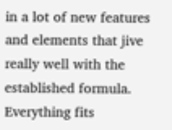in a lot of new features and elements that jive really well with the established formula. Everything fits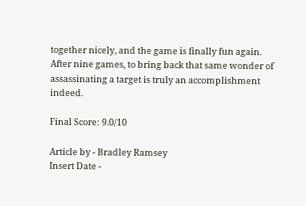together nicely, and the game is finally fun again. After nine games, to bring back that same wonder of assassinating a target is truly an accomplishment indeed.

Final Score: 9.0/10

Article by - Bradley Ramsey
Insert Date -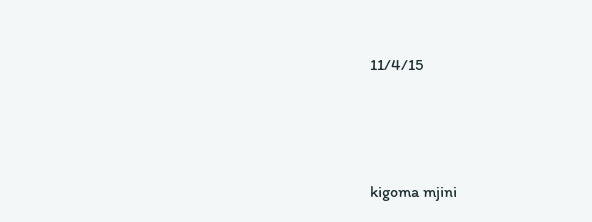11/4/15




kigoma mjini